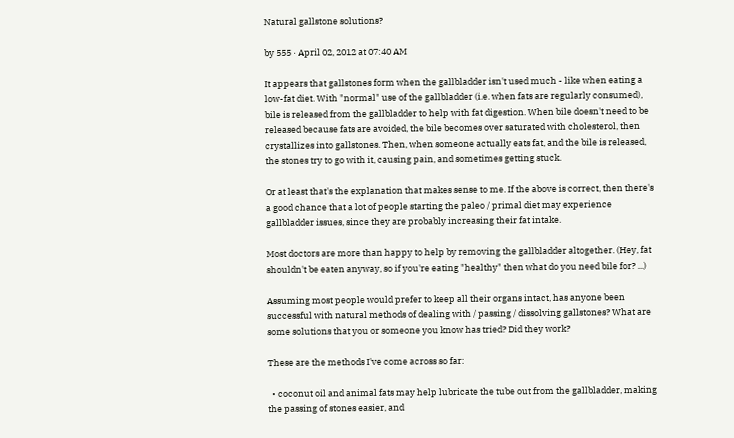Natural gallstone solutions?

by 555 · April 02, 2012 at 07:40 AM

It appears that gallstones form when the gallbladder isn't used much - like when eating a low-fat diet. With "normal" use of the gallbladder (i.e. when fats are regularly consumed), bile is released from the gallbladder to help with fat digestion. When bile doesn't need to be released because fats are avoided, the bile becomes over saturated with cholesterol, then crystallizes into gallstones. Then, when someone actually eats fat, and the bile is released, the stones try to go with it, causing pain, and sometimes getting stuck.

Or at least that's the explanation that makes sense to me. If the above is correct, then there's a good chance that a lot of people starting the paleo / primal diet may experience gallbladder issues, since they are probably increasing their fat intake.

Most doctors are more than happy to help by removing the gallbladder altogether. (Hey, fat shouldn't be eaten anyway, so if you're eating "healthy" then what do you need bile for? ...)

Assuming most people would prefer to keep all their organs intact, has anyone been successful with natural methods of dealing with / passing / dissolving gallstones? What are some solutions that you or someone you know has tried? Did they work?

These are the methods I've come across so far:

  • coconut oil and animal fats may help lubricate the tube out from the gallbladder, making the passing of stones easier, and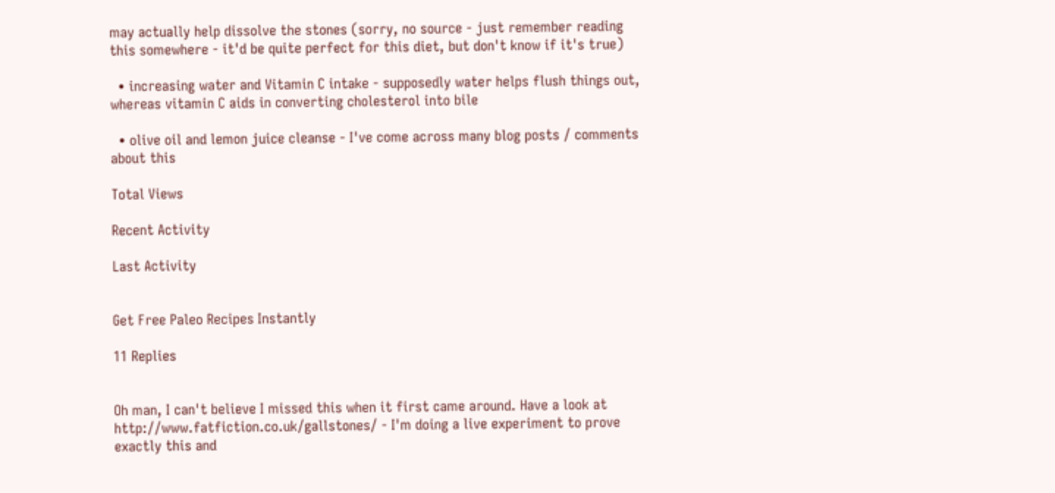may actually help dissolve the stones (sorry, no source - just remember reading this somewhere - it'd be quite perfect for this diet, but don't know if it's true)

  • increasing water and Vitamin C intake - supposedly water helps flush things out, whereas vitamin C aids in converting cholesterol into bile

  • olive oil and lemon juice cleanse - I've come across many blog posts / comments about this

Total Views

Recent Activity

Last Activity


Get Free Paleo Recipes Instantly

11 Replies


Oh man, I can't believe I missed this when it first came around. Have a look at http://www.fatfiction.co.uk/gallstones/ - I'm doing a live experiment to prove exactly this and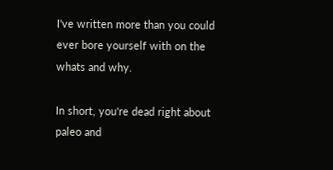I've written more than you could ever bore yourself with on the whats and why.

In short, you're dead right about paleo and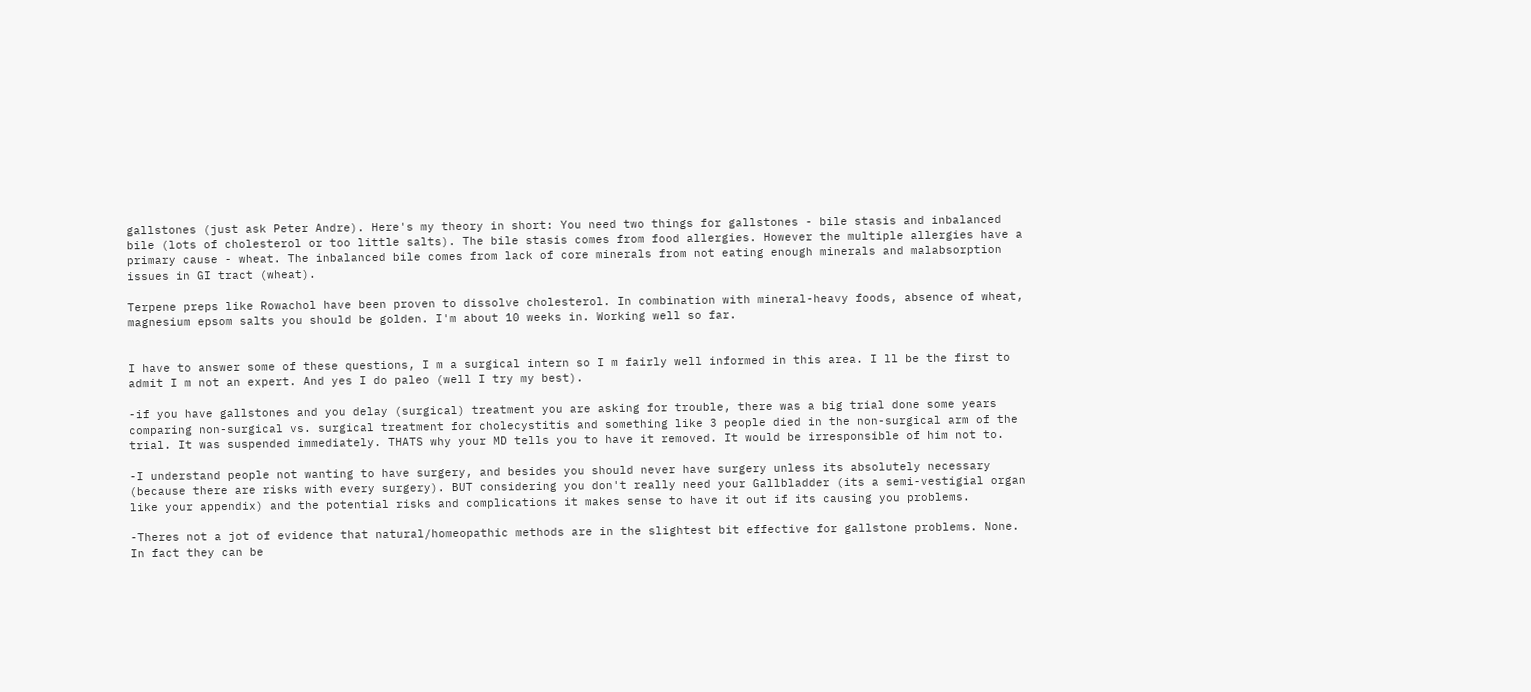gallstones (just ask Peter Andre). Here's my theory in short: You need two things for gallstones - bile stasis and inbalanced bile (lots of cholesterol or too little salts). The bile stasis comes from food allergies. However the multiple allergies have a primary cause - wheat. The inbalanced bile comes from lack of core minerals from not eating enough minerals and malabsorption issues in GI tract (wheat).

Terpene preps like Rowachol have been proven to dissolve cholesterol. In combination with mineral-heavy foods, absence of wheat, magnesium epsom salts you should be golden. I'm about 10 weeks in. Working well so far.


I have to answer some of these questions, I m a surgical intern so I m fairly well informed in this area. I ll be the first to admit I m not an expert. And yes I do paleo (well I try my best).

-if you have gallstones and you delay (surgical) treatment you are asking for trouble, there was a big trial done some years comparing non-surgical vs. surgical treatment for cholecystitis and something like 3 people died in the non-surgical arm of the trial. It was suspended immediately. THATS why your MD tells you to have it removed. It would be irresponsible of him not to.

-I understand people not wanting to have surgery, and besides you should never have surgery unless its absolutely necessary (because there are risks with every surgery). BUT considering you don't really need your Gallbladder (its a semi-vestigial organ like your appendix) and the potential risks and complications it makes sense to have it out if its causing you problems.

-Theres not a jot of evidence that natural/homeopathic methods are in the slightest bit effective for gallstone problems. None. In fact they can be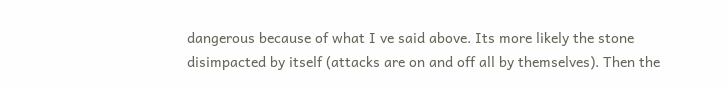dangerous because of what I ve said above. Its more likely the stone disimpacted by itself (attacks are on and off all by themselves). Then the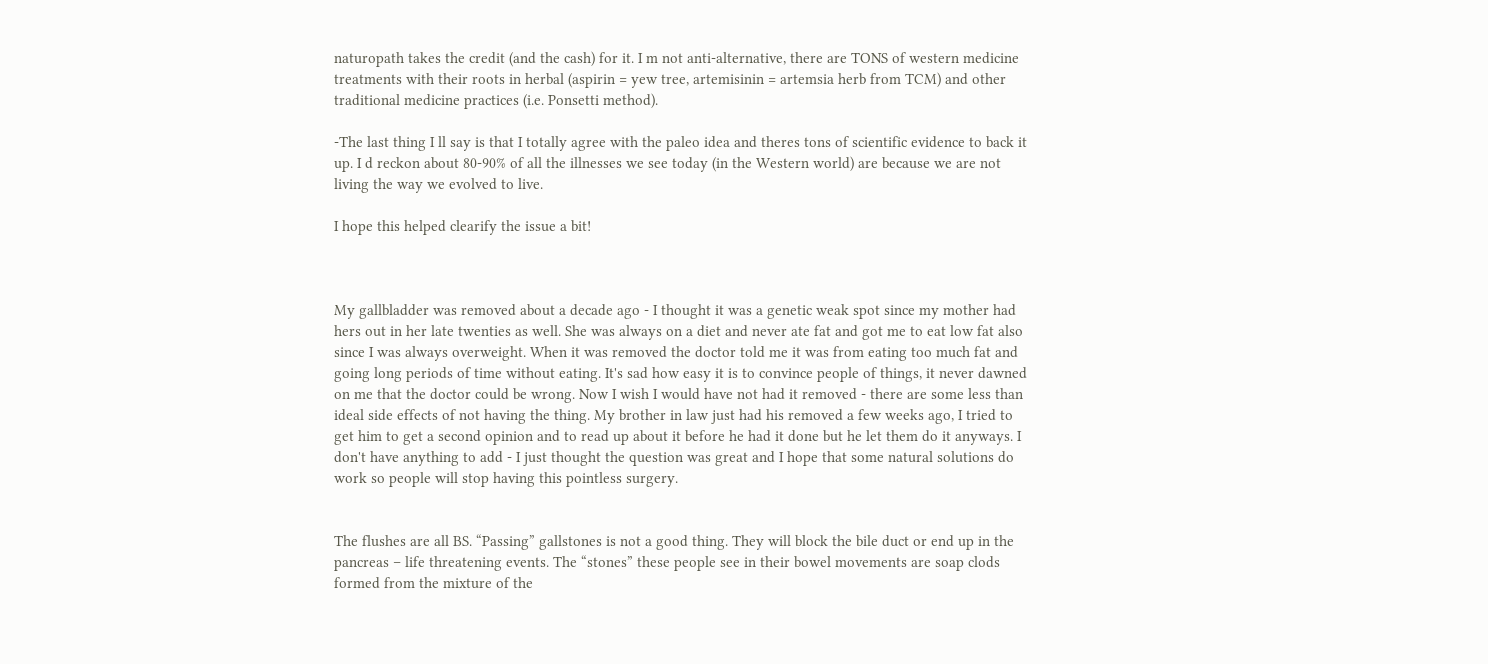naturopath takes the credit (and the cash) for it. I m not anti-alternative, there are TONS of western medicine treatments with their roots in herbal (aspirin = yew tree, artemisinin = artemsia herb from TCM) and other traditional medicine practices (i.e. Ponsetti method).

-The last thing I ll say is that I totally agree with the paleo idea and theres tons of scientific evidence to back it up. I d reckon about 80-90% of all the illnesses we see today (in the Western world) are because we are not living the way we evolved to live.

I hope this helped clearify the issue a bit!



My gallbladder was removed about a decade ago - I thought it was a genetic weak spot since my mother had hers out in her late twenties as well. She was always on a diet and never ate fat and got me to eat low fat also since I was always overweight. When it was removed the doctor told me it was from eating too much fat and going long periods of time without eating. It's sad how easy it is to convince people of things, it never dawned on me that the doctor could be wrong. Now I wish I would have not had it removed - there are some less than ideal side effects of not having the thing. My brother in law just had his removed a few weeks ago, I tried to get him to get a second opinion and to read up about it before he had it done but he let them do it anyways. I don't have anything to add - I just thought the question was great and I hope that some natural solutions do work so people will stop having this pointless surgery.


The flushes are all BS. “Passing” gallstones is not a good thing. They will block the bile duct or end up in the pancreas – life threatening events. The “stones” these people see in their bowel movements are soap clods formed from the mixture of the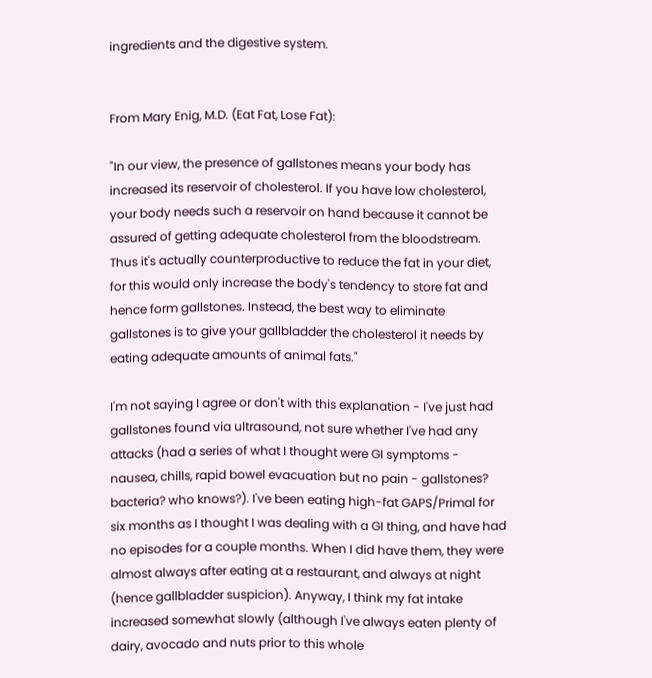ingredients and the digestive system.


From Mary Enig, M.D. (Eat Fat, Lose Fat):

"In our view, the presence of gallstones means your body has increased its reservoir of cholesterol. If you have low cholesterol, your body needs such a reservoir on hand because it cannot be assured of getting adequate cholesterol from the bloodstream. Thus it's actually counterproductive to reduce the fat in your diet, for this would only increase the body's tendency to store fat and hence form gallstones. Instead, the best way to eliminate gallstones is to give your gallbladder the cholesterol it needs by eating adequate amounts of animal fats."

I'm not saying I agree or don't with this explanation - I've just had gallstones found via ultrasound, not sure whether I've had any attacks (had a series of what I thought were GI symptoms - nausea, chills, rapid bowel evacuation but no pain - gallstones? bacteria? who knows?). I've been eating high-fat GAPS/Primal for six months as I thought I was dealing with a GI thing, and have had no episodes for a couple months. When I did have them, they were almost always after eating at a restaurant, and always at night (hence gallbladder suspicion). Anyway, I think my fat intake increased somewhat slowly (although I've always eaten plenty of dairy, avocado and nuts prior to this whole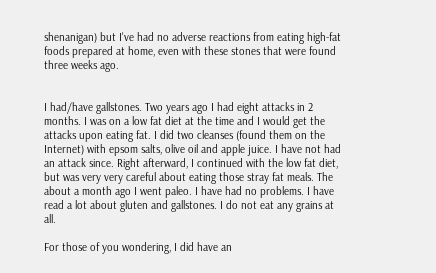shenanigan) but I've had no adverse reactions from eating high-fat foods prepared at home, even with these stones that were found three weeks ago.


I had/have gallstones. Two years ago I had eight attacks in 2 months. I was on a low fat diet at the time and I would get the attacks upon eating fat. I did two cleanses (found them on the Internet) with epsom salts, olive oil and apple juice. I have not had an attack since. Right afterward, I continued with the low fat diet, but was very very careful about eating those stray fat meals. The about a month ago I went paleo. I have had no problems. I have read a lot about gluten and gallstones. I do not eat any grains at all.

For those of you wondering, I did have an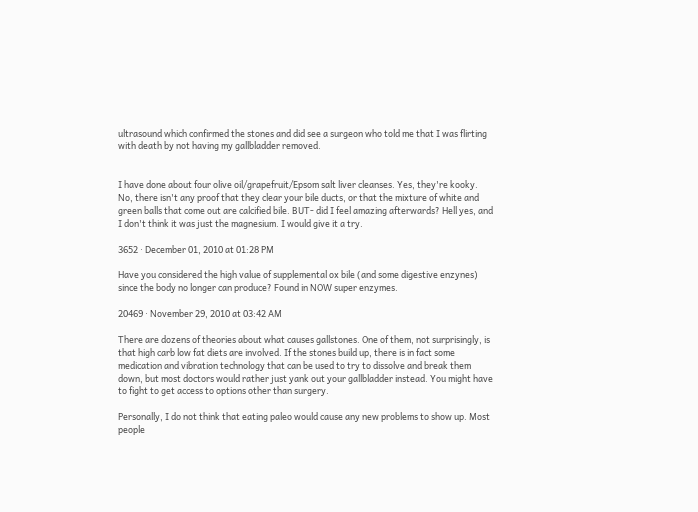ultrasound which confirmed the stones and did see a surgeon who told me that I was flirting with death by not having my gallbladder removed.


I have done about four olive oil/grapefruit/Epsom salt liver cleanses. Yes, they're kooky. No, there isn't any proof that they clear your bile ducts, or that the mixture of white and green balls that come out are calcified bile. BUT- did I feel amazing afterwards? Hell yes, and I don't think it was just the magnesium. I would give it a try.

3652 · December 01, 2010 at 01:28 PM

Have you considered the high value of supplemental ox bile (and some digestive enzynes) since the body no longer can produce? Found in NOW super enzymes.

20469 · November 29, 2010 at 03:42 AM

There are dozens of theories about what causes gallstones. One of them, not surprisingly, is that high carb low fat diets are involved. If the stones build up, there is in fact some medication and vibration technology that can be used to try to dissolve and break them down, but most doctors would rather just yank out your gallbladder instead. You might have to fight to get access to options other than surgery.

Personally, I do not think that eating paleo would cause any new problems to show up. Most people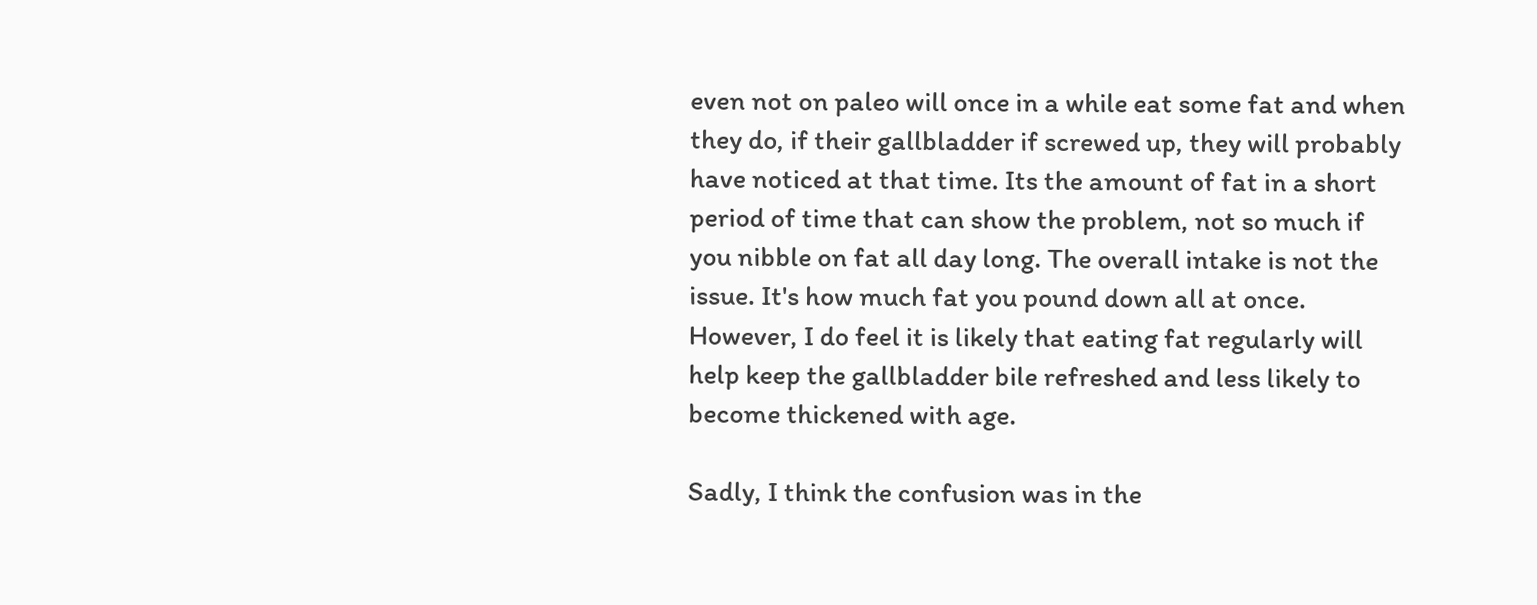even not on paleo will once in a while eat some fat and when they do, if their gallbladder if screwed up, they will probably have noticed at that time. Its the amount of fat in a short period of time that can show the problem, not so much if you nibble on fat all day long. The overall intake is not the issue. It's how much fat you pound down all at once. However, I do feel it is likely that eating fat regularly will help keep the gallbladder bile refreshed and less likely to become thickened with age.

Sadly, I think the confusion was in the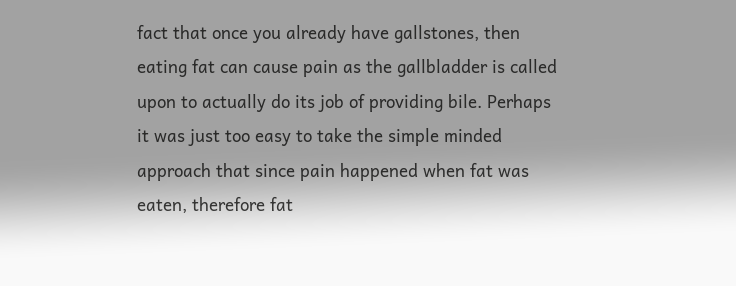fact that once you already have gallstones, then eating fat can cause pain as the gallbladder is called upon to actually do its job of providing bile. Perhaps it was just too easy to take the simple minded approach that since pain happened when fat was eaten, therefore fat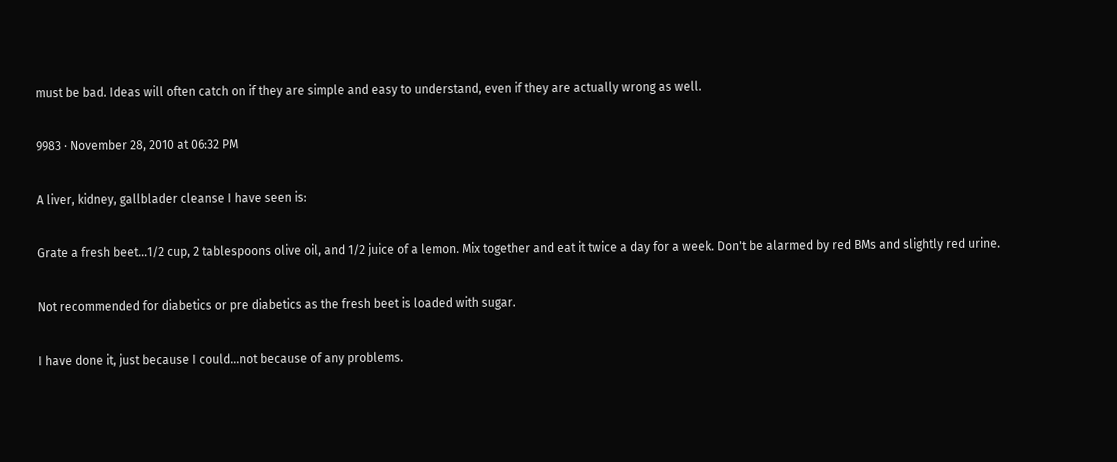must be bad. Ideas will often catch on if they are simple and easy to understand, even if they are actually wrong as well.

9983 · November 28, 2010 at 06:32 PM

A liver, kidney, gallblader cleanse I have seen is:

Grate a fresh beet...1/2 cup, 2 tablespoons olive oil, and 1/2 juice of a lemon. Mix together and eat it twice a day for a week. Don't be alarmed by red BMs and slightly red urine.

Not recommended for diabetics or pre diabetics as the fresh beet is loaded with sugar.

I have done it, just because I could...not because of any problems.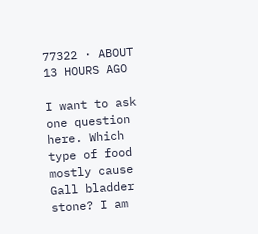77322 · ABOUT 13 HOURS AGO

I want to ask one question here. Which type of food mostly cause Gall bladder stone? I am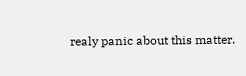realy panic about this matter.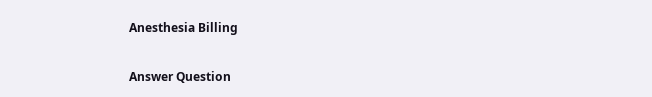Anesthesia Billing

Answer Question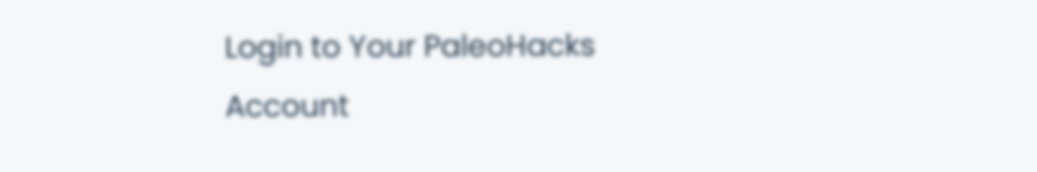Login to Your PaleoHacks Account